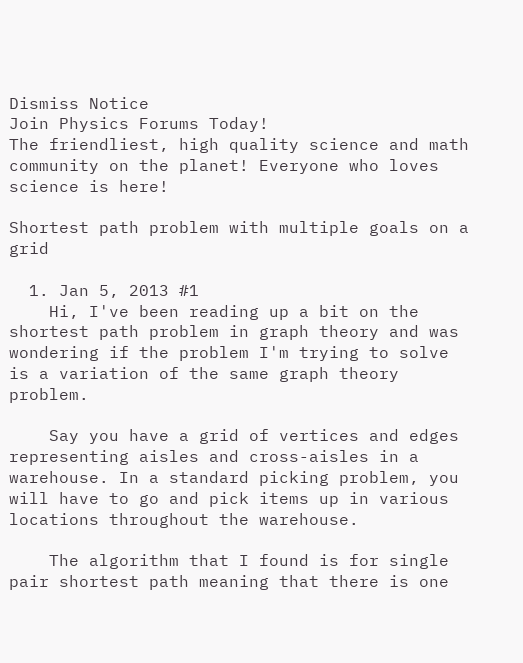Dismiss Notice
Join Physics Forums Today!
The friendliest, high quality science and math community on the planet! Everyone who loves science is here!

Shortest path problem with multiple goals on a grid

  1. Jan 5, 2013 #1
    Hi, I've been reading up a bit on the shortest path problem in graph theory and was wondering if the problem I'm trying to solve is a variation of the same graph theory problem.

    Say you have a grid of vertices and edges representing aisles and cross-aisles in a warehouse. In a standard picking problem, you will have to go and pick items up in various locations throughout the warehouse.

    The algorithm that I found is for single pair shortest path meaning that there is one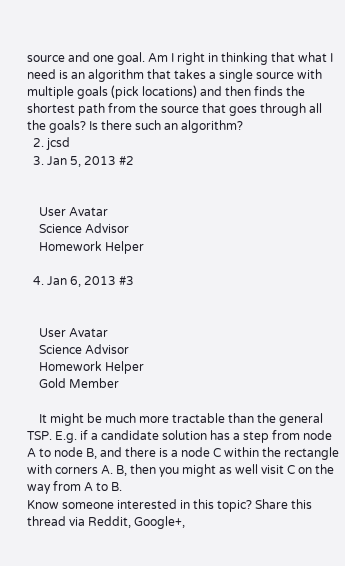source and one goal. Am I right in thinking that what I need is an algorithm that takes a single source with multiple goals (pick locations) and then finds the shortest path from the source that goes through all the goals? Is there such an algorithm?
  2. jcsd
  3. Jan 5, 2013 #2


    User Avatar
    Science Advisor
    Homework Helper

  4. Jan 6, 2013 #3


    User Avatar
    Science Advisor
    Homework Helper
    Gold Member

    It might be much more tractable than the general TSP. E.g. if a candidate solution has a step from node A to node B, and there is a node C within the rectangle with corners A. B, then you might as well visit C on the way from A to B.
Know someone interested in this topic? Share this thread via Reddit, Google+,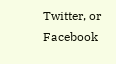Twitter, or Facebook